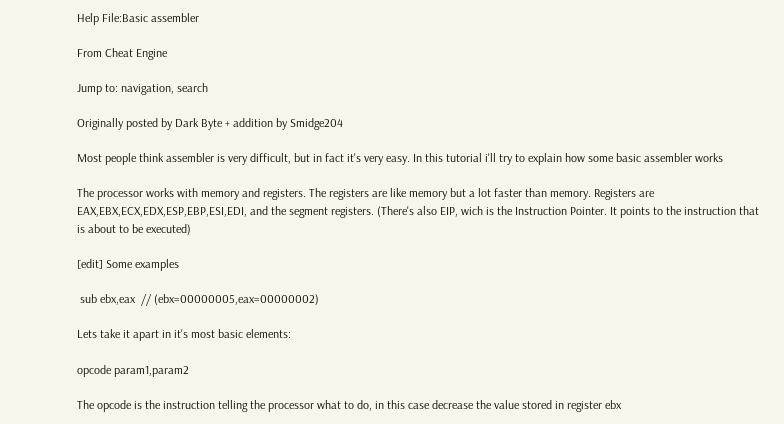Help File:Basic assembler

From Cheat Engine

Jump to: navigation, search

Originally posted by Dark Byte + addition by Smidge204

Most people think assembler is very difficult, but in fact it's very easy. In this tutorial i'll try to explain how some basic assembler works

The processor works with memory and registers. The registers are like memory but a lot faster than memory. Registers are EAX,EBX,ECX,EDX,ESP,EBP,ESI,EDI, and the segment registers. (There's also EIP, wich is the Instruction Pointer. It points to the instruction that is about to be executed)

[edit] Some examples

 sub ebx,eax  // (ebx=00000005,eax=00000002)

Lets take it apart in it's most basic elements:

opcode param1,param2

The opcode is the instruction telling the processor what to do, in this case decrease the value stored in register ebx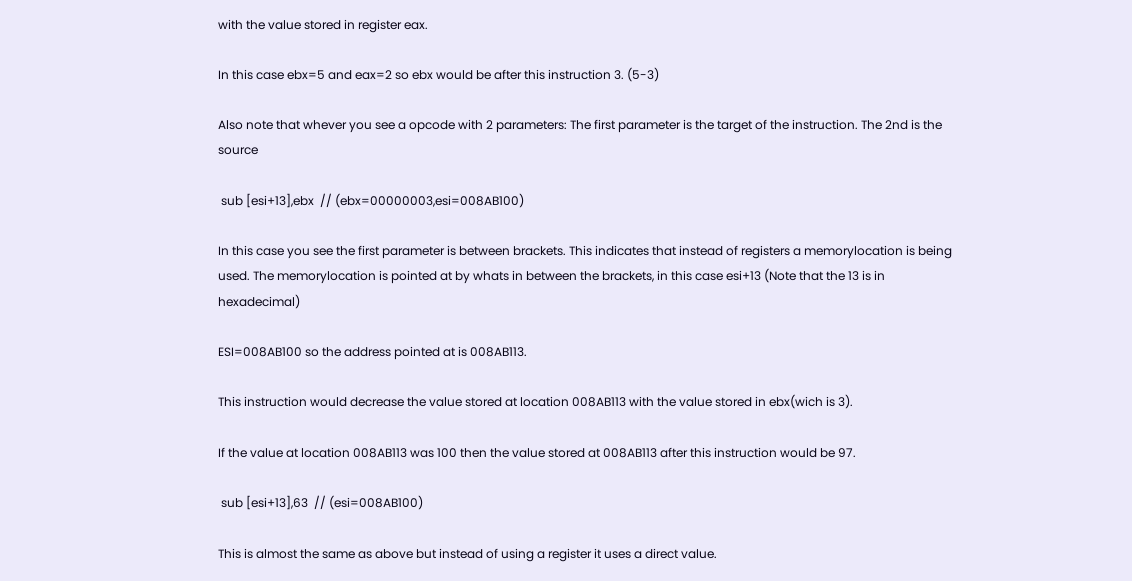with the value stored in register eax.

In this case ebx=5 and eax=2 so ebx would be after this instruction 3. (5-3)

Also note that whever you see a opcode with 2 parameters: The first parameter is the target of the instruction. The 2nd is the source

 sub [esi+13],ebx  // (ebx=00000003,esi=008AB100)

In this case you see the first parameter is between brackets. This indicates that instead of registers a memorylocation is being used. The memorylocation is pointed at by whats in between the brackets, in this case esi+13 (Note that the 13 is in hexadecimal)

ESI=008AB100 so the address pointed at is 008AB113.

This instruction would decrease the value stored at location 008AB113 with the value stored in ebx(wich is 3).

If the value at location 008AB113 was 100 then the value stored at 008AB113 after this instruction would be 97.

 sub [esi+13],63  // (esi=008AB100)

This is almost the same as above but instead of using a register it uses a direct value.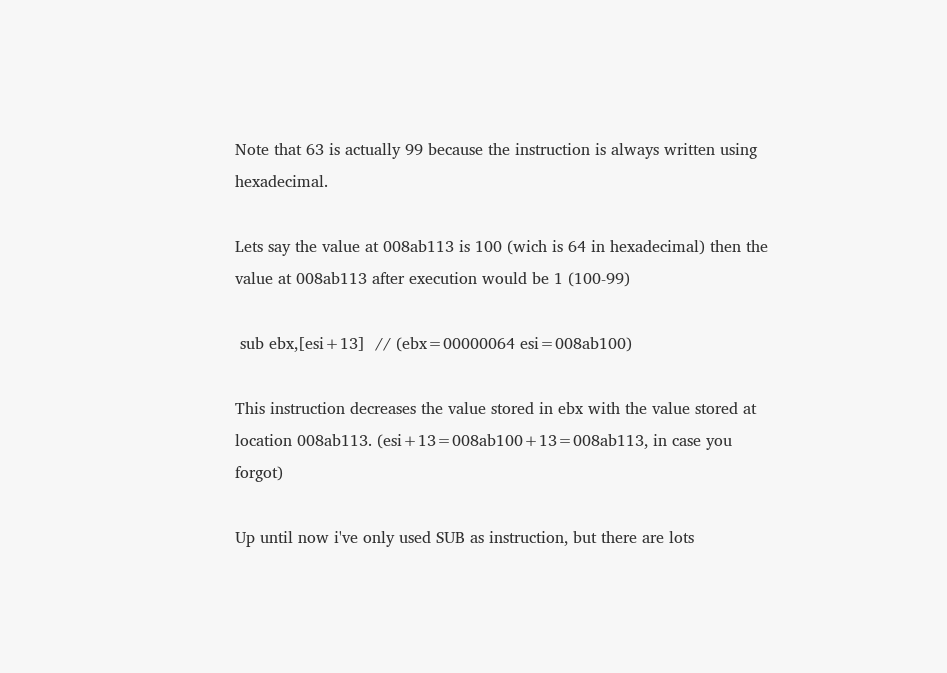Note that 63 is actually 99 because the instruction is always written using hexadecimal.

Lets say the value at 008ab113 is 100 (wich is 64 in hexadecimal) then the value at 008ab113 after execution would be 1 (100-99)

 sub ebx,[esi+13]  // (ebx=00000064 esi=008ab100)

This instruction decreases the value stored in ebx with the value stored at location 008ab113. (esi+13=008ab100+13=008ab113, in case you forgot)

Up until now i've only used SUB as instruction, but there are lots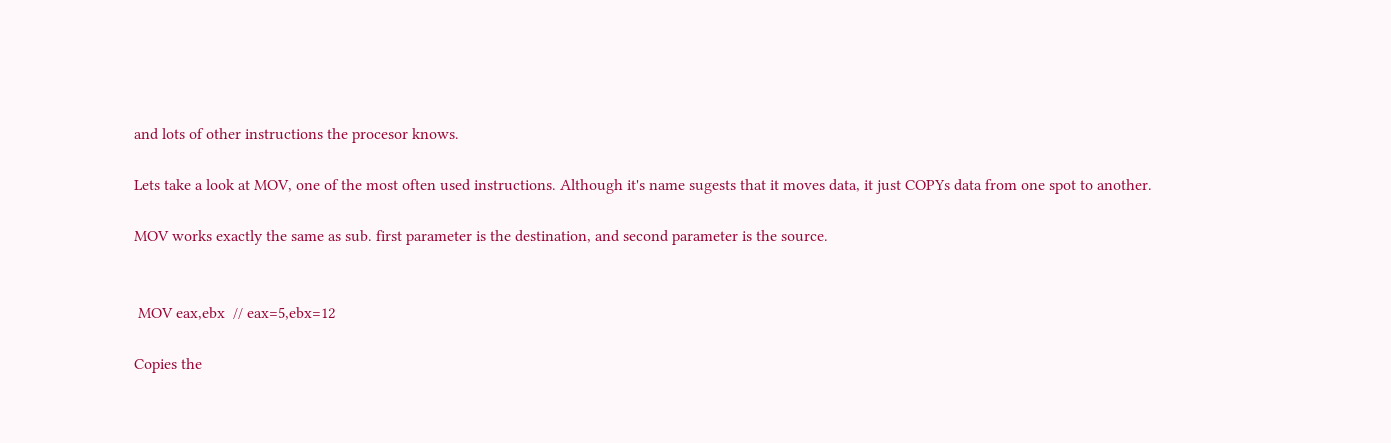and lots of other instructions the procesor knows.

Lets take a look at MOV, one of the most often used instructions. Although it's name sugests that it moves data, it just COPYs data from one spot to another.

MOV works exactly the same as sub. first parameter is the destination, and second parameter is the source.


 MOV eax,ebx  // eax=5,ebx=12

Copies the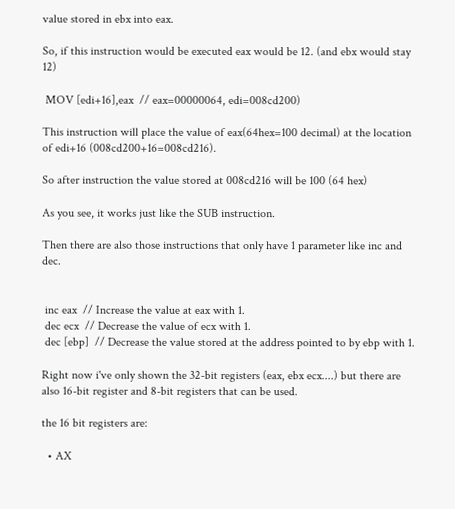value stored in ebx into eax.

So, if this instruction would be executed eax would be 12. (and ebx would stay 12)

 MOV [edi+16],eax  // eax=00000064, edi=008cd200)

This instruction will place the value of eax(64hex=100 decimal) at the location of edi+16 (008cd200+16=008cd216).

So after instruction the value stored at 008cd216 will be 100 (64 hex)

As you see, it works just like the SUB instruction.

Then there are also those instructions that only have 1 parameter like inc and dec.


 inc eax  // Increase the value at eax with 1.
 dec ecx  // Decrease the value of ecx with 1.
 dec [ebp]  // Decrease the value stored at the address pointed to by ebp with 1.

Right now i've only shown the 32-bit registers (eax, ebx ecx....) but there are also 16-bit register and 8-bit registers that can be used.

the 16 bit registers are:

  • AX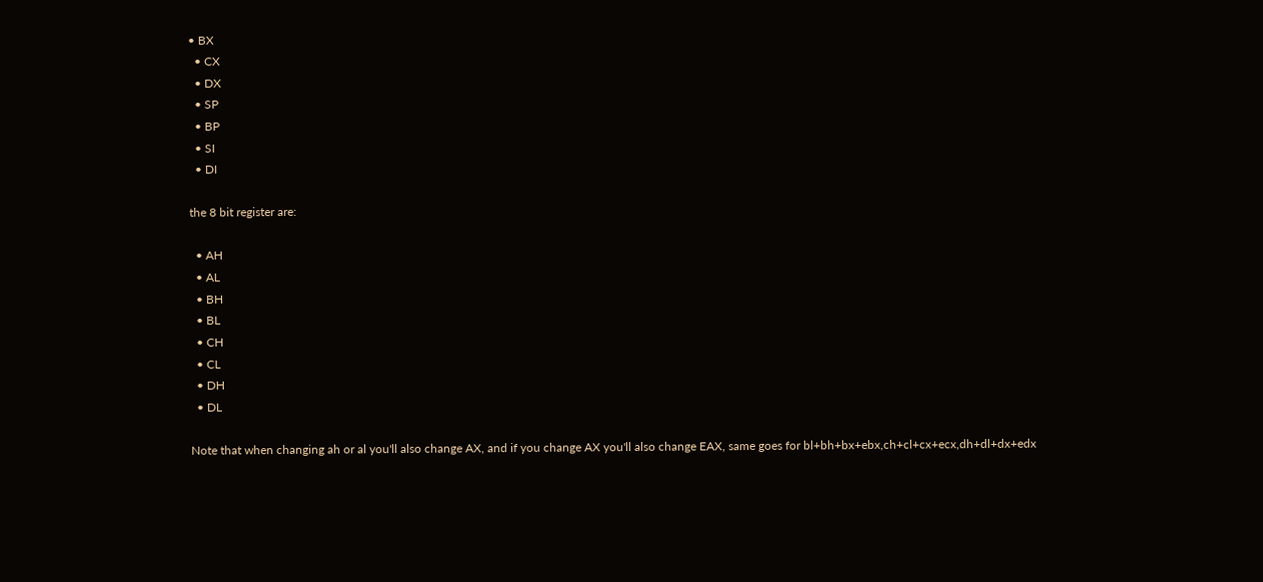• BX
  • CX
  • DX
  • SP
  • BP
  • SI
  • DI

the 8 bit register are:

  • AH
  • AL
  • BH
  • BL
  • CH
  • CL
  • DH
  • DL

Note that when changing ah or al you'll also change AX, and if you change AX you'll also change EAX, same goes for bl+bh+bx+ebx,ch+cl+cx+ecx,dh+dl+dx+edx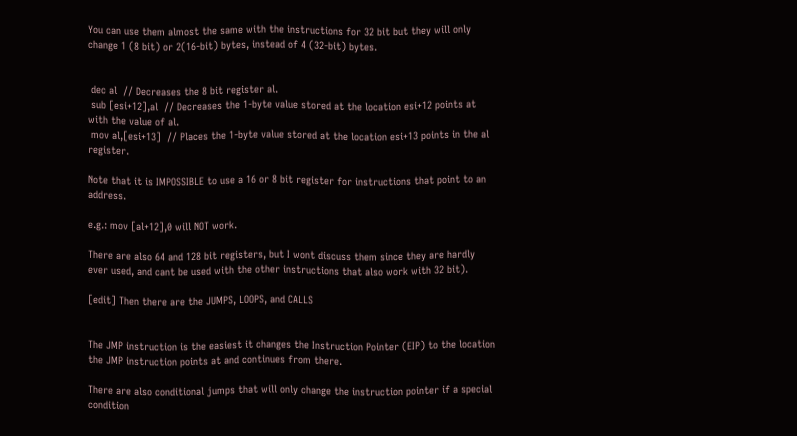You can use them almost the same with the instructions for 32 bit but they will only change 1 (8 bit) or 2(16-bit) bytes, instead of 4 (32-bit) bytes.


 dec al  // Decreases the 8 bit register al.
 sub [esi+12],al  // Decreases the 1-byte value stored at the location esi+12 points at with the value of al.
 mov al,[esi+13]  // Places the 1-byte value stored at the location esi+13 points in the al register.

Note that it is IMPOSSIBLE to use a 16 or 8 bit register for instructions that point to an address.

e.g.: mov [al+12],0 will NOT work.

There are also 64 and 128 bit registers, but I wont discuss them since they are hardly ever used, and cant be used with the other instructions that also work with 32 bit).

[edit] Then there are the JUMPS, LOOPS, and CALLS


The JMP instruction is the easiest it changes the Instruction Pointer (EIP) to the location the JMP instruction points at and continues from there.

There are also conditional jumps that will only change the instruction pointer if a special condition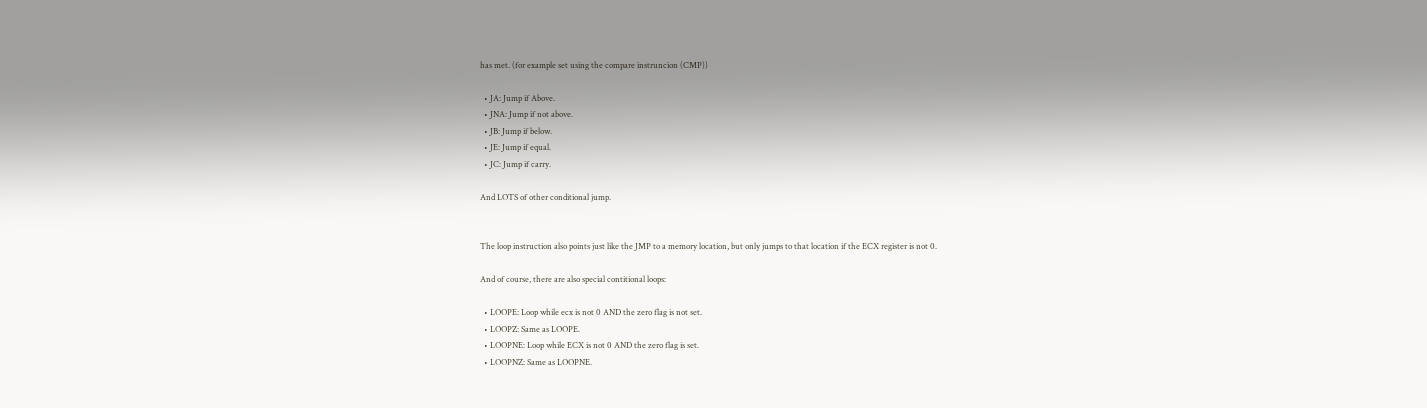has met. (for example set using the compare instruncion (CMP))

  • JA: Jump if Above.
  • JNA: Jump if not above.
  • JB: Jump if below.
  • JE: Jump if equal.
  • JC: Jump if carry.

And LOTS of other conditional jump.


The loop instruction also points just like the JMP to a memory location, but only jumps to that location if the ECX register is not 0.

And of course, there are also special contitional loops:

  • LOOPE: Loop while ecx is not 0 AND the zero flag is not set.
  • LOOPZ: Same as LOOPE.
  • LOOPNE: Loop while ECX is not 0 AND the zero flag is set.
  • LOOPNZ: Same as LOOPNE.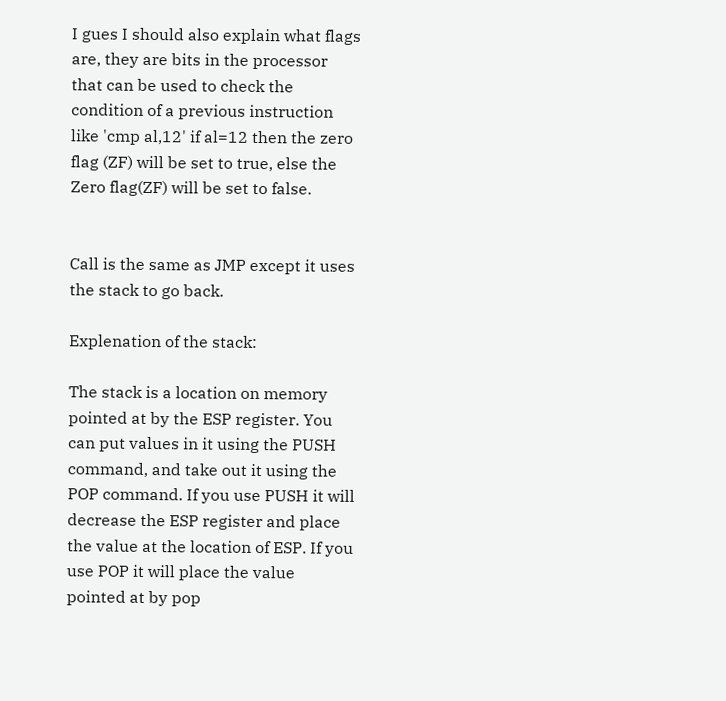I gues I should also explain what flags are, they are bits in the processor that can be used to check the condition of a previous instruction like 'cmp al,12' if al=12 then the zero flag (ZF) will be set to true, else the Zero flag(ZF) will be set to false.


Call is the same as JMP except it uses the stack to go back.

Explenation of the stack:

The stack is a location on memory pointed at by the ESP register. You can put values in it using the PUSH command, and take out it using the POP command. If you use PUSH it will decrease the ESP register and place the value at the location of ESP. If you use POP it will place the value pointed at by pop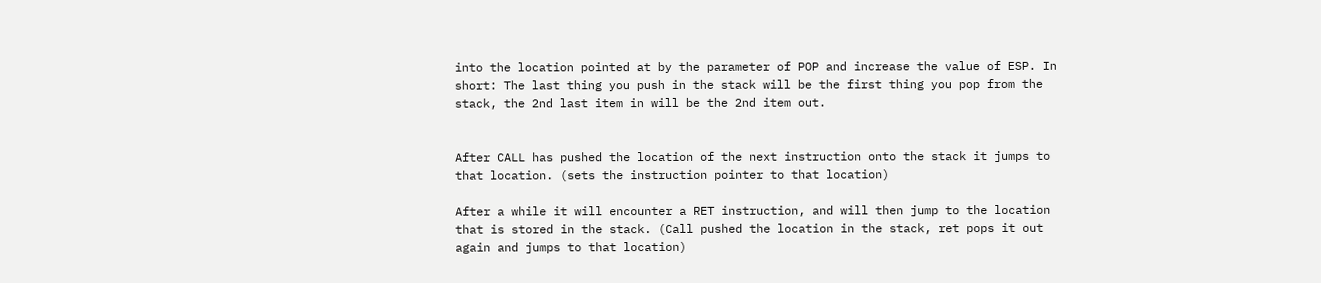into the location pointed at by the parameter of POP and increase the value of ESP. In short: The last thing you push in the stack will be the first thing you pop from the stack, the 2nd last item in will be the 2nd item out.


After CALL has pushed the location of the next instruction onto the stack it jumps to that location. (sets the instruction pointer to that location)

After a while it will encounter a RET instruction, and will then jump to the location that is stored in the stack. (Call pushed the location in the stack, ret pops it out again and jumps to that location)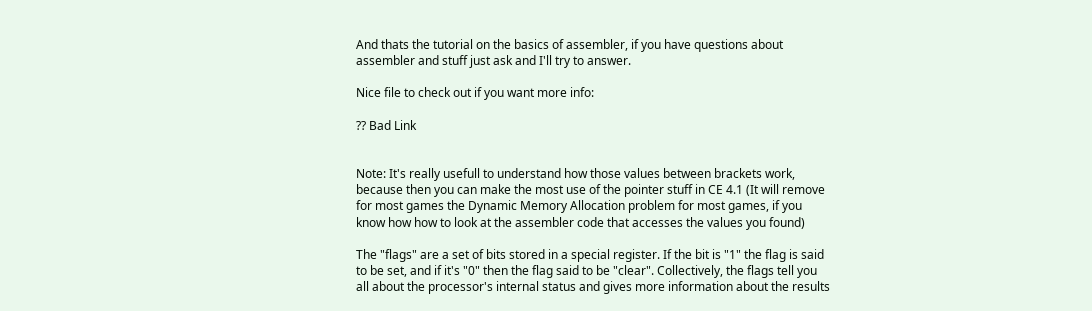And thats the tutorial on the basics of assembler, if you have questions about assembler and stuff just ask and I'll try to answer.

Nice file to check out if you want more info:

?? Bad Link


Note: It's really usefull to understand how those values between brackets work, because then you can make the most use of the pointer stuff in CE 4.1 (It will remove for most games the Dynamic Memory Allocation problem for most games, if you know how how to look at the assembler code that accesses the values you found)

The "flags" are a set of bits stored in a special register. If the bit is "1" the flag is said to be set, and if it's "0" then the flag said to be "clear". Collectively, the flags tell you all about the processor's internal status and gives more information about the results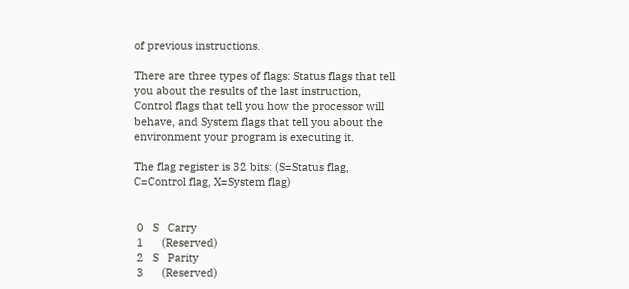of previous instructions.

There are three types of flags: Status flags that tell you about the results of the last instruction, Control flags that tell you how the processor will behave, and System flags that tell you about the environment your program is executing it.

The flag register is 32 bits: (S=Status flag, C=Control flag, X=System flag)


 0   S   Carry
 1      (Reserved)
 2   S   Parity
 3      (Reserved)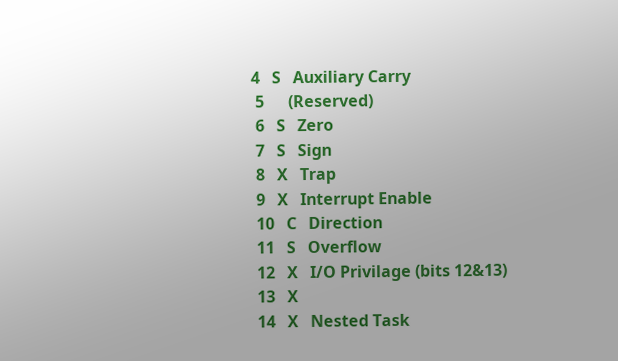4   S   Auxiliary Carry
 5      (Reserved)
 6   S   Zero
 7   S   Sign
 8   X   Trap
 9   X   Interrupt Enable
 10   C   Direction
 11   S   Overflow
 12   X   I/O Privilage (bits 12&13)
 13   X
 14   X   Nested Task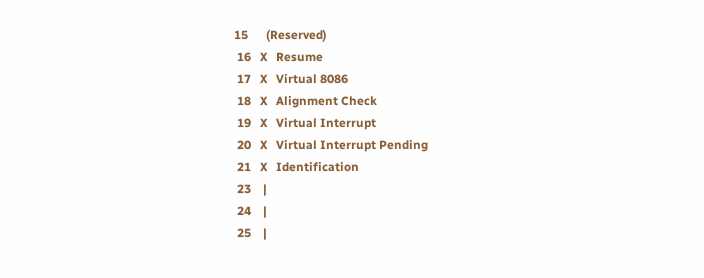15      (Reserved)
 16   X   Resume
 17   X   Virtual 8086
 18   X   Alignment Check
 19   X   Virtual Interrupt
 20   X   Virtual Interrupt Pending
 21   X   Identification
 23    |
 24    |
 25    |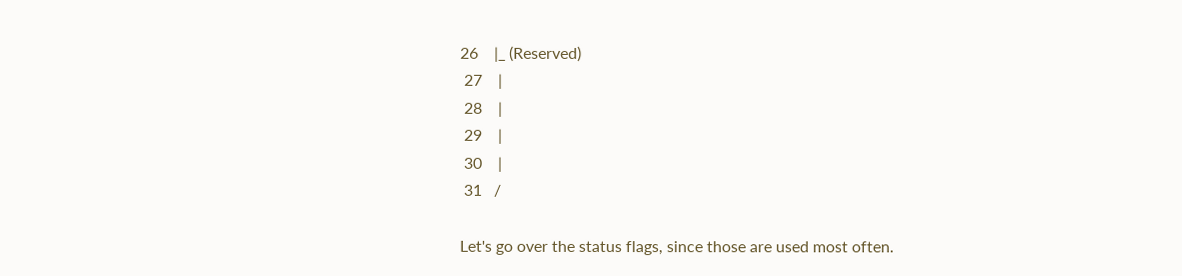26    |_ (Reserved)
 27    |
 28    |
 29    |
 30    |
 31   /

Let's go over the status flags, since those are used most often.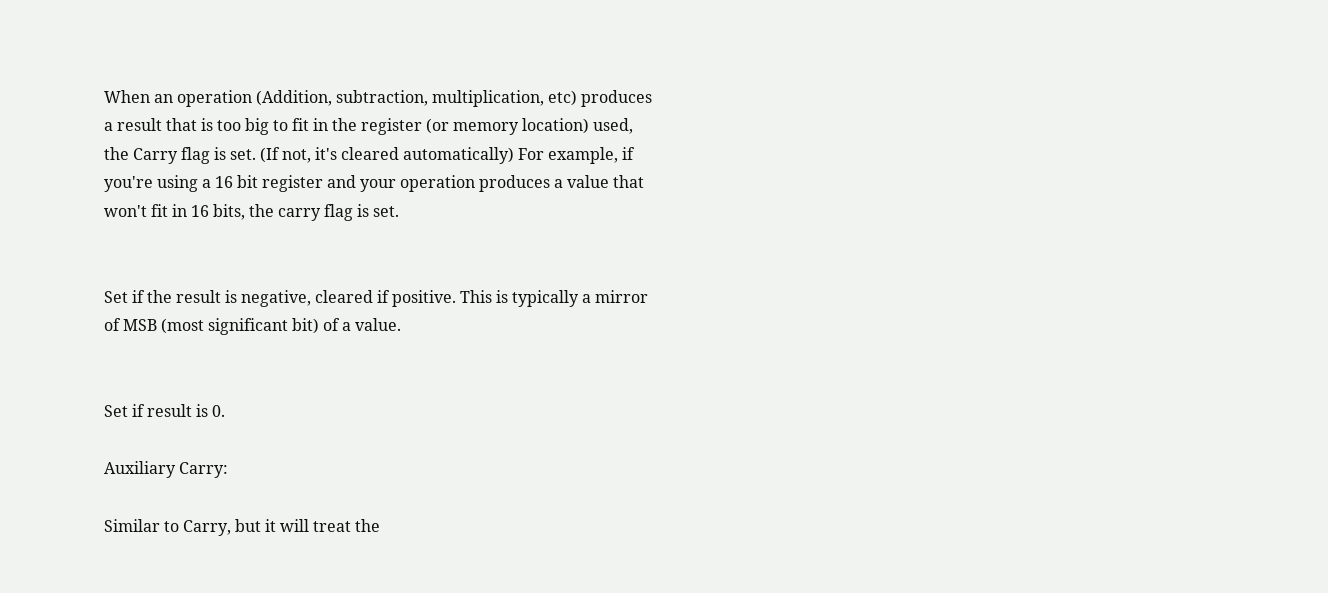When an operation (Addition, subtraction, multiplication, etc) produces a result that is too big to fit in the register (or memory location) used, the Carry flag is set. (If not, it's cleared automatically) For example, if you're using a 16 bit register and your operation produces a value that won't fit in 16 bits, the carry flag is set.


Set if the result is negative, cleared if positive. This is typically a mirror of MSB (most significant bit) of a value.


Set if result is 0.

Auxiliary Carry:

Similar to Carry, but it will treat the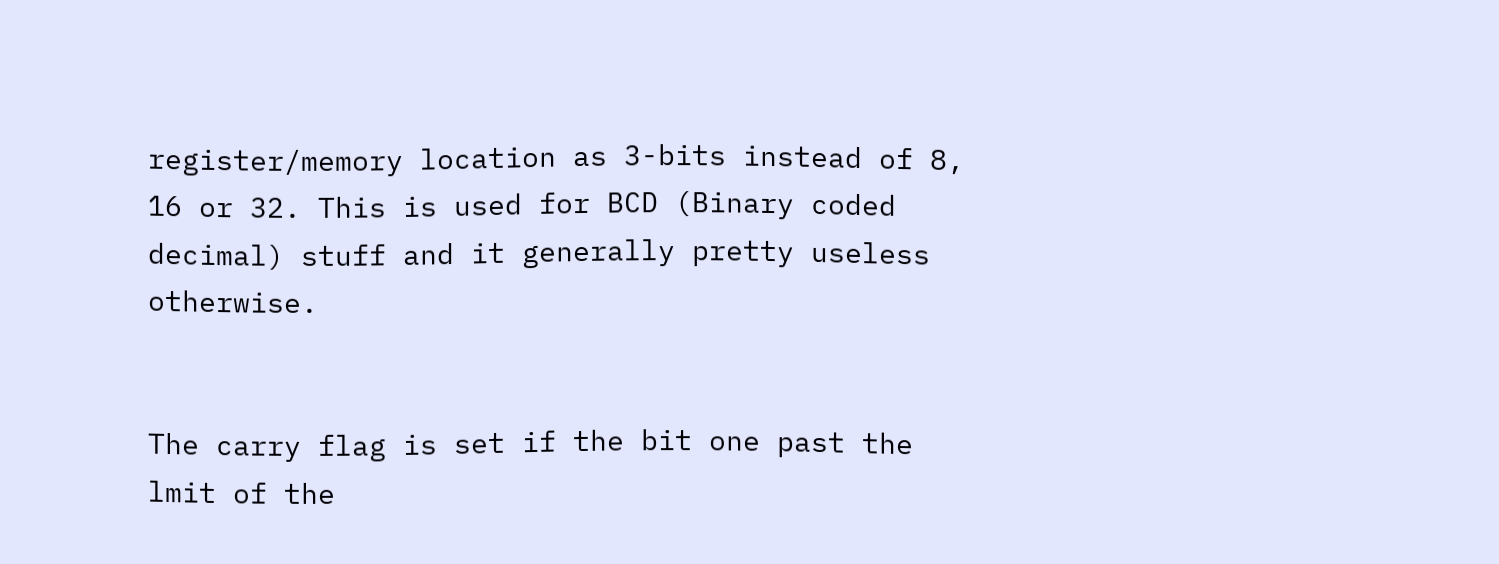register/memory location as 3-bits instead of 8, 16 or 32. This is used for BCD (Binary coded decimal) stuff and it generally pretty useless otherwise.


The carry flag is set if the bit one past the lmit of the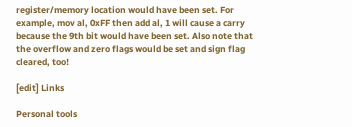register/memory location would have been set. For example, mov al, 0xFF then add al, 1 will cause a carry because the 9th bit would have been set. Also note that the overflow and zero flags would be set and sign flag cleared, too!

[edit] Links

Personal tools